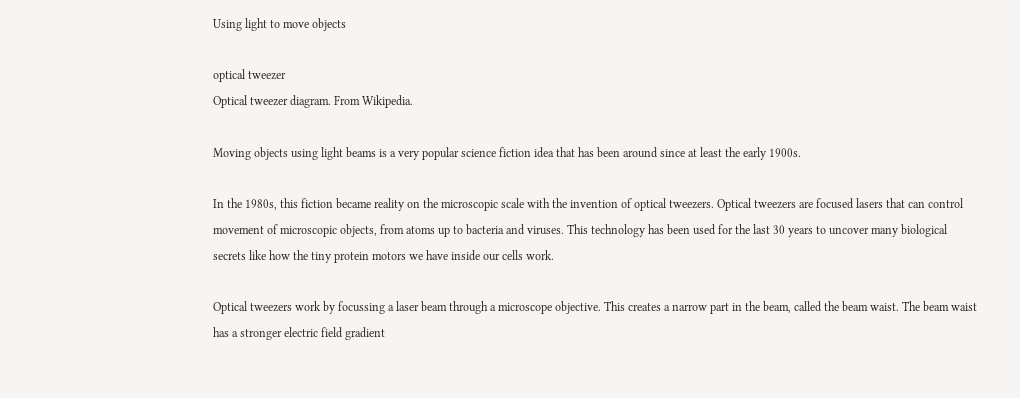Using light to move objects

optical tweezer
Optical tweezer diagram. From Wikipedia.

Moving objects using light beams is a very popular science fiction idea that has been around since at least the early 1900s.

In the 1980s, this fiction became reality on the microscopic scale with the invention of optical tweezers. Optical tweezers are focused lasers that can control movement of microscopic objects, from atoms up to bacteria and viruses. This technology has been used for the last 30 years to uncover many biological secrets like how the tiny protein motors we have inside our cells work.

Optical tweezers work by focussing a laser beam through a microscope objective. This creates a narrow part in the beam, called the beam waist. The beam waist has a stronger electric field gradient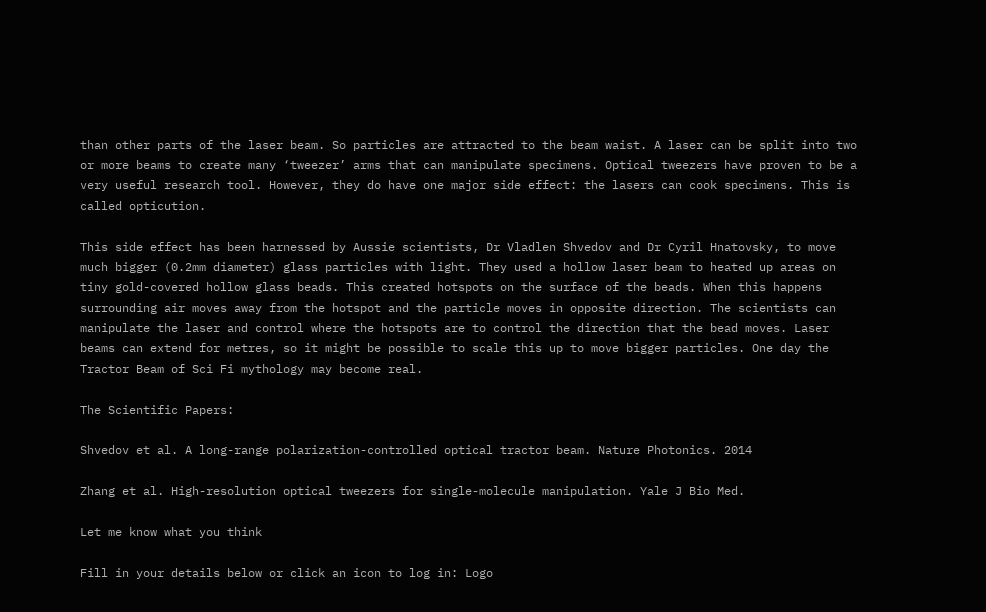than other parts of the laser beam. So particles are attracted to the beam waist. A laser can be split into two or more beams to create many ‘tweezer’ arms that can manipulate specimens. Optical tweezers have proven to be a very useful research tool. However, they do have one major side effect: the lasers can cook specimens. This is called opticution.

This side effect has been harnessed by Aussie scientists, Dr Vladlen Shvedov and Dr Cyril Hnatovsky, to move much bigger (0.2mm diameter) glass particles with light. They used a hollow laser beam to heated up areas on tiny gold-covered hollow glass beads. This created hotspots on the surface of the beads. When this happens surrounding air moves away from the hotspot and the particle moves in opposite direction. The scientists can manipulate the laser and control where the hotspots are to control the direction that the bead moves. Laser beams can extend for metres, so it might be possible to scale this up to move bigger particles. One day the Tractor Beam of Sci Fi mythology may become real.

The Scientific Papers:

Shvedov et al. A long-range polarization-controlled optical tractor beam. Nature Photonics. 2014

Zhang et al. High-resolution optical tweezers for single-molecule manipulation. Yale J Bio Med.

Let me know what you think

Fill in your details below or click an icon to log in: Logo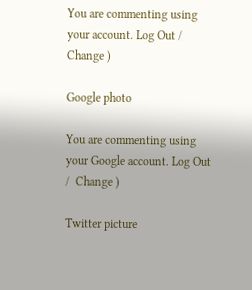You are commenting using your account. Log Out /  Change )

Google photo

You are commenting using your Google account. Log Out /  Change )

Twitter picture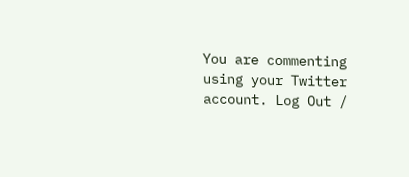You are commenting using your Twitter account. Log Out /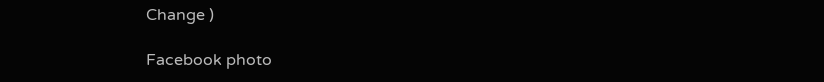Change )

Facebook photo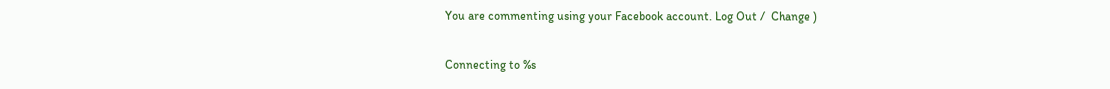You are commenting using your Facebook account. Log Out /  Change )

Connecting to %s